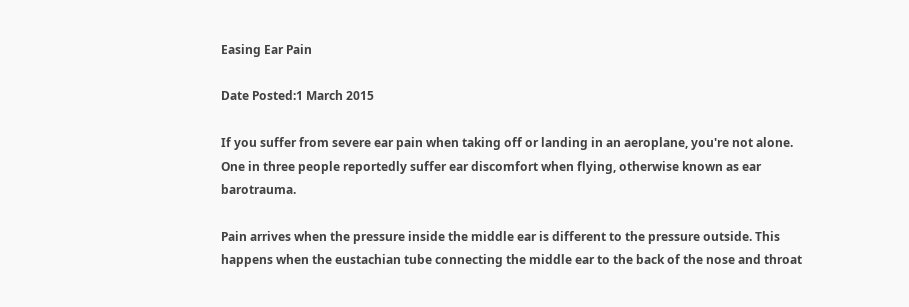Easing Ear Pain

Date Posted:1 March 2015

If you suffer from severe ear pain when taking off or landing in an aeroplane, you're not alone. One in three people reportedly suffer ear discomfort when flying, otherwise known as ear barotrauma.

Pain arrives when the pressure inside the middle ear is different to the pressure outside. This happens when the eustachian tube connecting the middle ear to the back of the nose and throat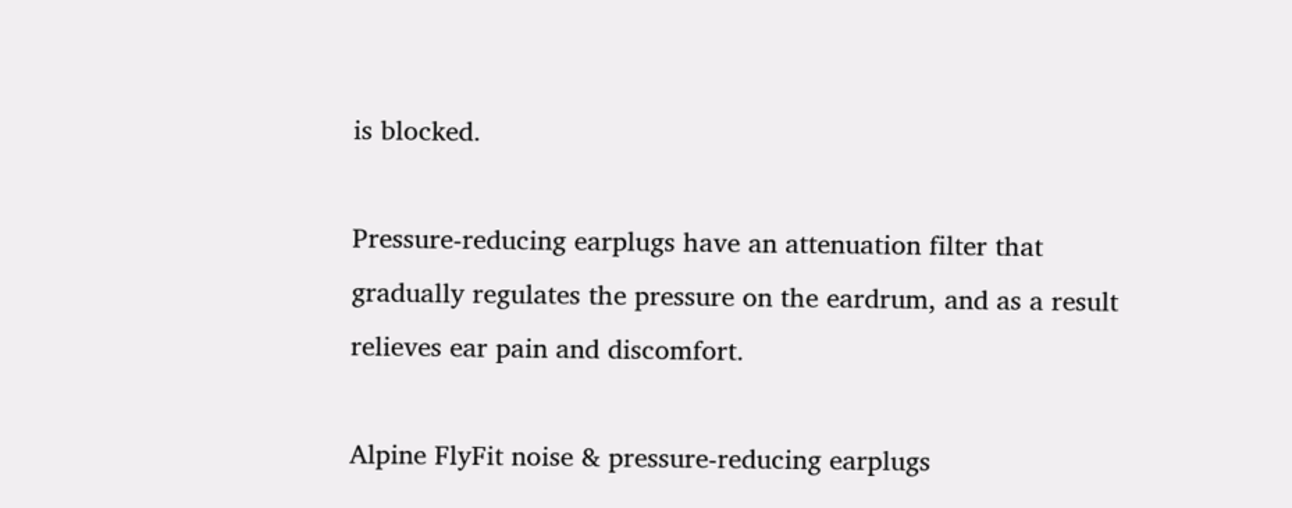is blocked.

Pressure-reducing earplugs have an attenuation filter that gradually regulates the pressure on the eardrum, and as a result relieves ear pain and discomfort.

Alpine FlyFit noise & pressure-reducing earplugs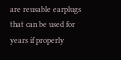are reusable earplugs that can be used for years if properly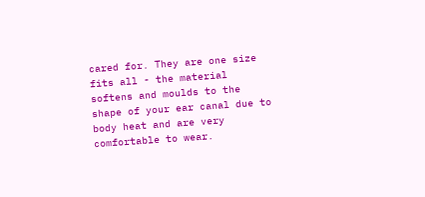cared for. They are one size fits all - the material softens and moulds to the shape of your ear canal due to body heat and are very comfortable to wear.